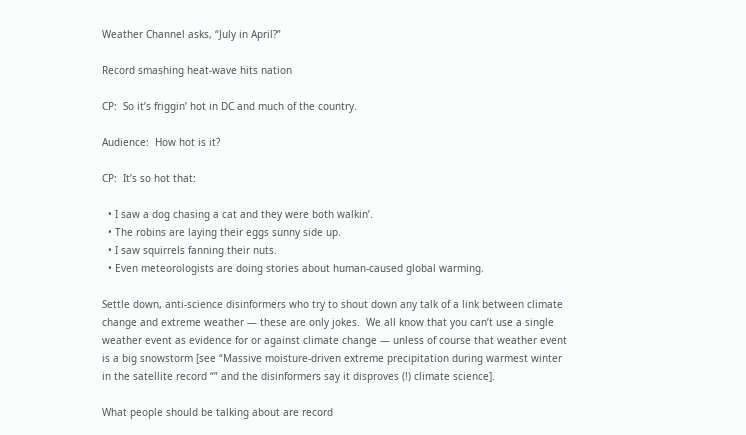Weather Channel asks, “July in April?”

Record smashing heat-wave hits nation

CP:  So it’s friggin’ hot in DC and much of the country.

Audience:  How hot is it?

CP:  It’s so hot that:

  • I saw a dog chasing a cat and they were both walkin’.
  • The robins are laying their eggs sunny side up.
  • I saw squirrels fanning their nuts.
  • Even meteorologists are doing stories about human-caused global warming.

Settle down, anti-science disinformers who try to shout down any talk of a link between climate change and extreme weather — these are only jokes.  We all know that you can’t use a single weather event as evidence for or against climate change — unless of course that weather event is a big snowstorm [see “Massive moisture-driven extreme precipitation during warmest winter in the satellite record “” and the disinformers say it disproves (!) climate science].

What people should be talking about are record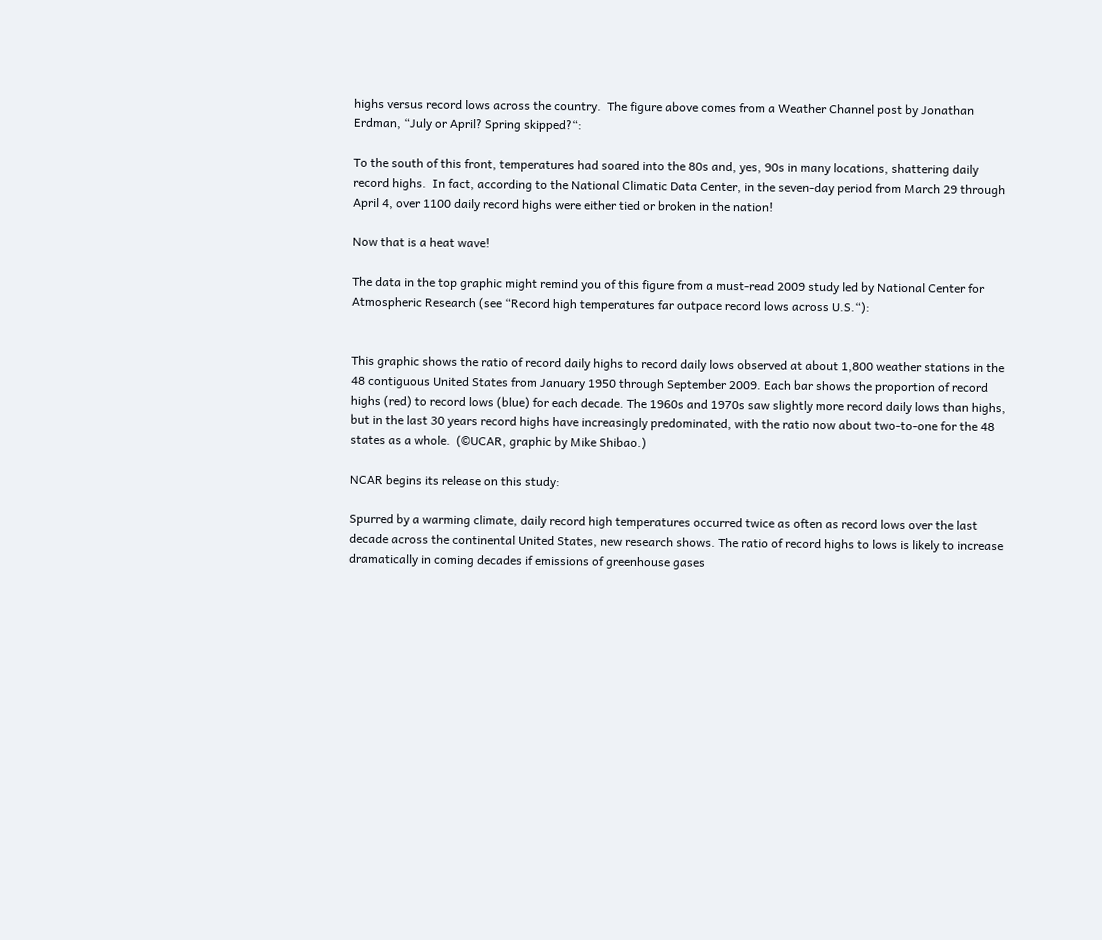highs versus record lows across the country.  The figure above comes from a Weather Channel post by Jonathan Erdman, “July or April? Spring skipped?“:

To the south of this front, temperatures had soared into the 80s and, yes, 90s in many locations, shattering daily record highs.  In fact, according to the National Climatic Data Center, in the seven-day period from March 29 through April 4, over 1100 daily record highs were either tied or broken in the nation!

Now that is a heat wave!

The data in the top graphic might remind you of this figure from a must-read 2009 study led by National Center for Atmospheric Research (see “Record high temperatures far outpace record lows across U.S.“):


This graphic shows the ratio of record daily highs to record daily lows observed at about 1,800 weather stations in the 48 contiguous United States from January 1950 through September 2009. Each bar shows the proportion of record highs (red) to record lows (blue) for each decade. The 1960s and 1970s saw slightly more record daily lows than highs, but in the last 30 years record highs have increasingly predominated, with the ratio now about two-to-one for the 48 states as a whole.  (©UCAR, graphic by Mike Shibao.)

NCAR begins its release on this study:

Spurred by a warming climate, daily record high temperatures occurred twice as often as record lows over the last decade across the continental United States, new research shows. The ratio of record highs to lows is likely to increase dramatically in coming decades if emissions of greenhouse gases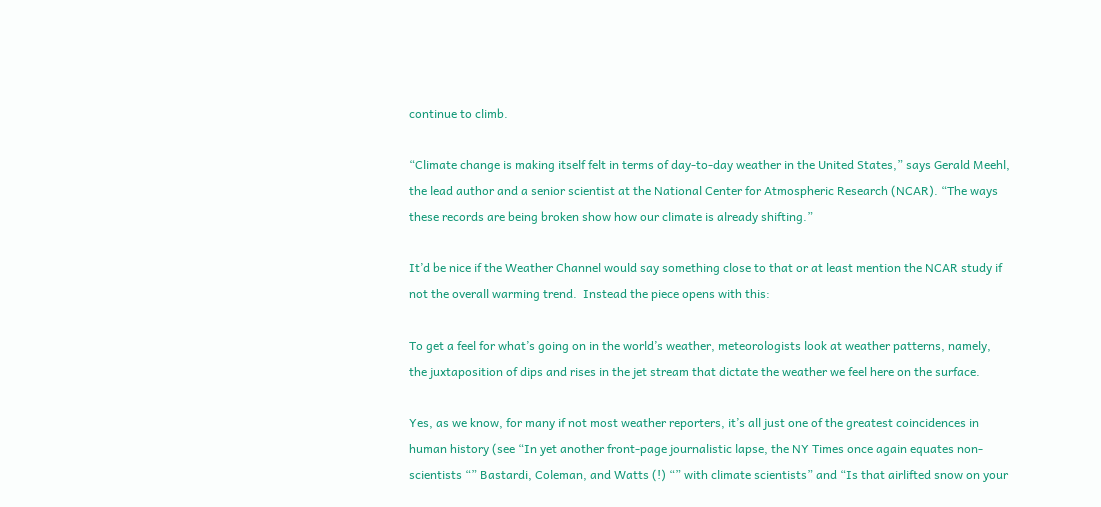continue to climb.

“Climate change is making itself felt in terms of day-to-day weather in the United States,” says Gerald Meehl, the lead author and a senior scientist at the National Center for Atmospheric Research (NCAR). “The ways these records are being broken show how our climate is already shifting.”

It’d be nice if the Weather Channel would say something close to that or at least mention the NCAR study if not the overall warming trend.  Instead the piece opens with this:

To get a feel for what’s going on in the world’s weather, meteorologists look at weather patterns, namely, the juxtaposition of dips and rises in the jet stream that dictate the weather we feel here on the surface.

Yes, as we know, for many if not most weather reporters, it’s all just one of the greatest coincidences in human history (see “In yet another front-page journalistic lapse, the NY Times once again equates non-scientists “” Bastardi, Coleman, and Watts (!) “” with climate scientists” and “Is that airlifted snow on your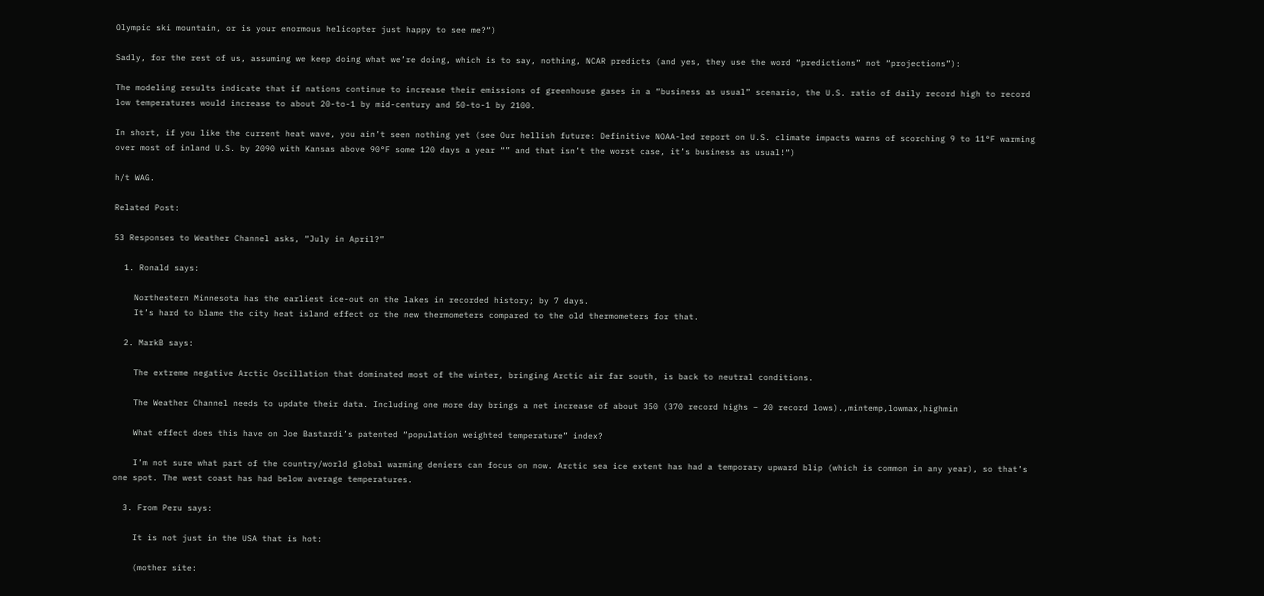Olympic ski mountain, or is your enormous helicopter just happy to see me?“)

Sadly, for the rest of us, assuming we keep doing what we’re doing, which is to say, nothing, NCAR predicts (and yes, they use the word “predictions” not “projections”):

The modeling results indicate that if nations continue to increase their emissions of greenhouse gases in a “business as usual” scenario, the U.S. ratio of daily record high to record low temperatures would increase to about 20-to-1 by mid-century and 50-to-1 by 2100.

In short, if you like the current heat wave, you ain’t seen nothing yet (see Our hellish future: Definitive NOAA-led report on U.S. climate impacts warns of scorching 9 to 11°F warming over most of inland U.S. by 2090 with Kansas above 90°F some 120 days a year “” and that isn’t the worst case, it’s business as usual!“)

h/t WAG.

Related Post:

53 Responses to Weather Channel asks, “July in April?”

  1. Ronald says:

    Northestern Minnesota has the earliest ice-out on the lakes in recorded history; by 7 days.
    It’s hard to blame the city heat island effect or the new thermometers compared to the old thermometers for that.

  2. MarkB says:

    The extreme negative Arctic Oscillation that dominated most of the winter, bringing Arctic air far south, is back to neutral conditions.

    The Weather Channel needs to update their data. Including one more day brings a net increase of about 350 (370 record highs – 20 record lows).,mintemp,lowmax,highmin

    What effect does this have on Joe Bastardi’s patented “population weighted temperature” index?

    I’m not sure what part of the country/world global warming deniers can focus on now. Arctic sea ice extent has had a temporary upward blip (which is common in any year), so that’s one spot. The west coast has had below average temperatures.

  3. From Peru says:

    It is not just in the USA that is hot:

    (mother site: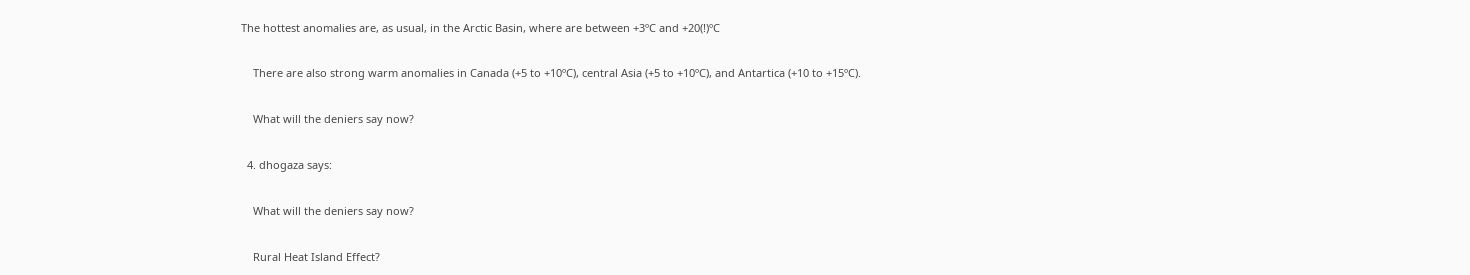The hottest anomalies are, as usual, in the Arctic Basin, where are between +3ºC and +20(!)ºC

    There are also strong warm anomalies in Canada (+5 to +10ºC), central Asia (+5 to +10ºC), and Antartica (+10 to +15ºC).

    What will the deniers say now?

  4. dhogaza says:

    What will the deniers say now?

    Rural Heat Island Effect?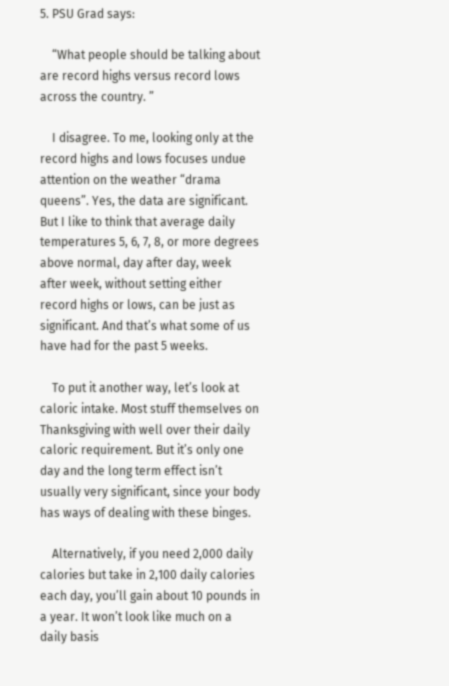5. PSU Grad says:

    “What people should be talking about are record highs versus record lows across the country. ”

    I disagree. To me, looking only at the record highs and lows focuses undue attention on the weather “drama queens”. Yes, the data are significant. But I like to think that average daily temperatures 5, 6, 7, 8, or more degrees above normal, day after day, week after week, without setting either record highs or lows, can be just as significant. And that’s what some of us have had for the past 5 weeks.

    To put it another way, let’s look at caloric intake. Most stuff themselves on Thanksgiving with well over their daily caloric requirement. But it’s only one day and the long term effect isn’t usually very significant, since your body has ways of dealing with these binges.

    Alternatively, if you need 2,000 daily calories but take in 2,100 daily calories each day, you’ll gain about 10 pounds in a year. It won’t look like much on a daily basis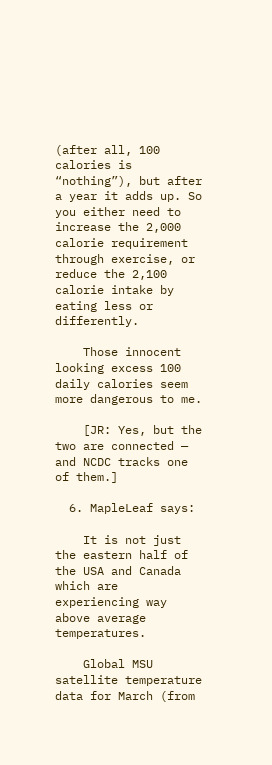(after all, 100 calories is “nothing”), but after a year it adds up. So you either need to increase the 2,000 calorie requirement through exercise, or reduce the 2,100 calorie intake by eating less or differently.

    Those innocent looking excess 100 daily calories seem more dangerous to me.

    [JR: Yes, but the two are connected — and NCDC tracks one of them.]

  6. MapleLeaf says:

    It is not just the eastern half of the USA and Canada which are experiencing way above average temperatures.

    Global MSU satellite temperature data for March (from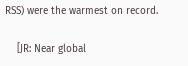RSS) were the warmest on record.

    [JR: Near global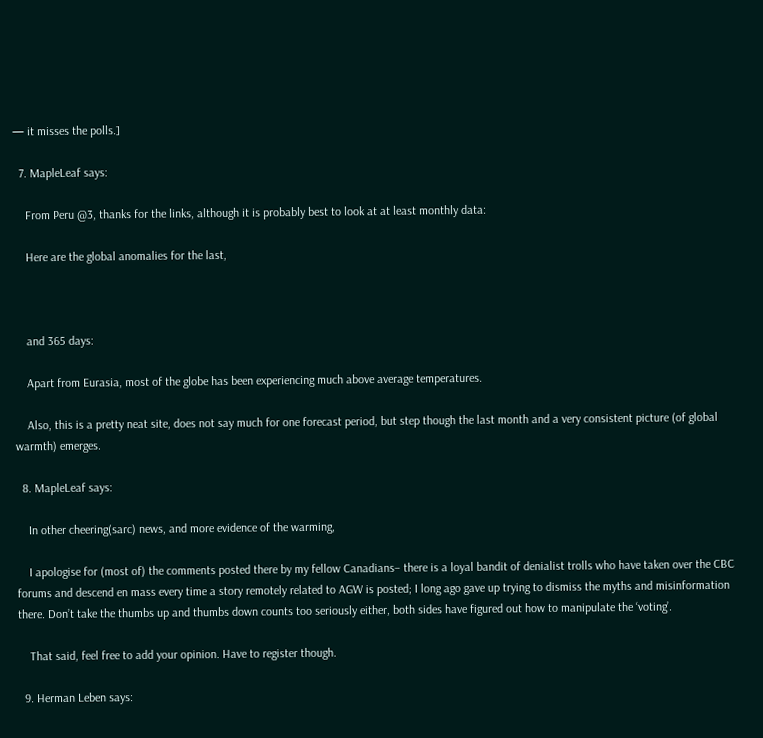— it misses the polls.]

  7. MapleLeaf says:

    From Peru @3, thanks for the links, although it is probably best to look at at least monthly data:

    Here are the global anomalies for the last,



    and 365 days:

    Apart from Eurasia, most of the globe has been experiencing much above average temperatures.

    Also, this is a pretty neat site, does not say much for one forecast period, but step though the last month and a very consistent picture (of global warmth) emerges.

  8. MapleLeaf says:

    In other cheering(sarc) news, and more evidence of the warming,

    I apologise for (most of) the comments posted there by my fellow Canadians– there is a loyal bandit of denialist trolls who have taken over the CBC forums and descend en mass every time a story remotely related to AGW is posted; I long ago gave up trying to dismiss the myths and misinformation there. Don’t take the thumbs up and thumbs down counts too seriously either, both sides have figured out how to manipulate the ‘voting’.

    That said, feel free to add your opinion. Have to register though.

  9. Herman Leben says: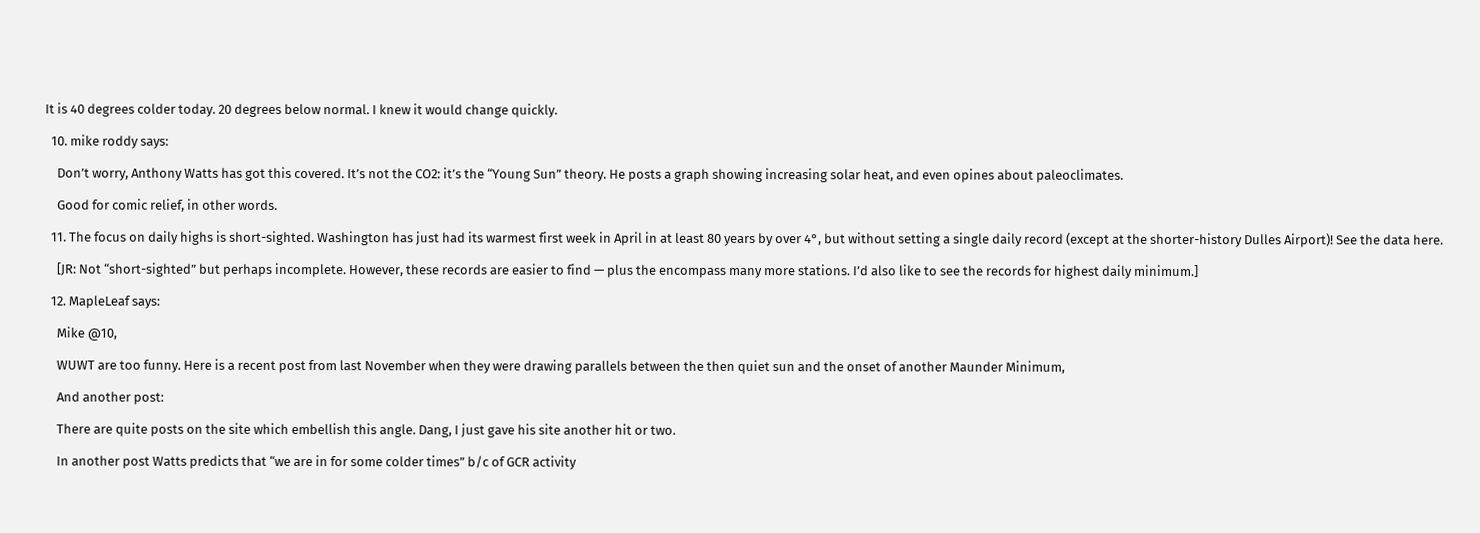It is 40 degrees colder today. 20 degrees below normal. I knew it would change quickly.

  10. mike roddy says:

    Don’t worry, Anthony Watts has got this covered. It’s not the CO2: it’s the “Young Sun” theory. He posts a graph showing increasing solar heat, and even opines about paleoclimates.

    Good for comic relief, in other words.

  11. The focus on daily highs is short-sighted. Washington has just had its warmest first week in April in at least 80 years by over 4°, but without setting a single daily record (except at the shorter-history Dulles Airport)! See the data here.

    [JR: Not “short-sighted” but perhaps incomplete. However, these records are easier to find — plus the encompass many more stations. I’d also like to see the records for highest daily minimum.]

  12. MapleLeaf says:

    Mike @10,

    WUWT are too funny. Here is a recent post from last November when they were drawing parallels between the then quiet sun and the onset of another Maunder Minimum,

    And another post:

    There are quite posts on the site which embellish this angle. Dang, I just gave his site another hit or two.

    In another post Watts predicts that “we are in for some colder times” b/c of GCR activity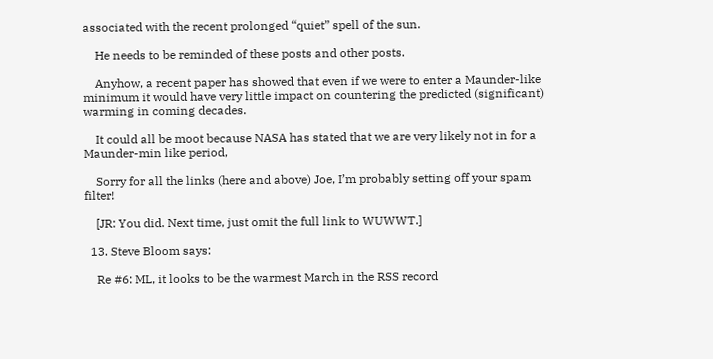associated with the recent prolonged “quiet” spell of the sun.

    He needs to be reminded of these posts and other posts.

    Anyhow, a recent paper has showed that even if we were to enter a Maunder-like minimum it would have very little impact on countering the predicted (significant) warming in coming decades.

    It could all be moot because NASA has stated that we are very likely not in for a Maunder-min like period,

    Sorry for all the links (here and above) Joe, I’m probably setting off your spam filter!

    [JR: You did. Next time, just omit the full link to WUWWT.]

  13. Steve Bloom says:

    Re #6: ML, it looks to be the warmest March in the RSS record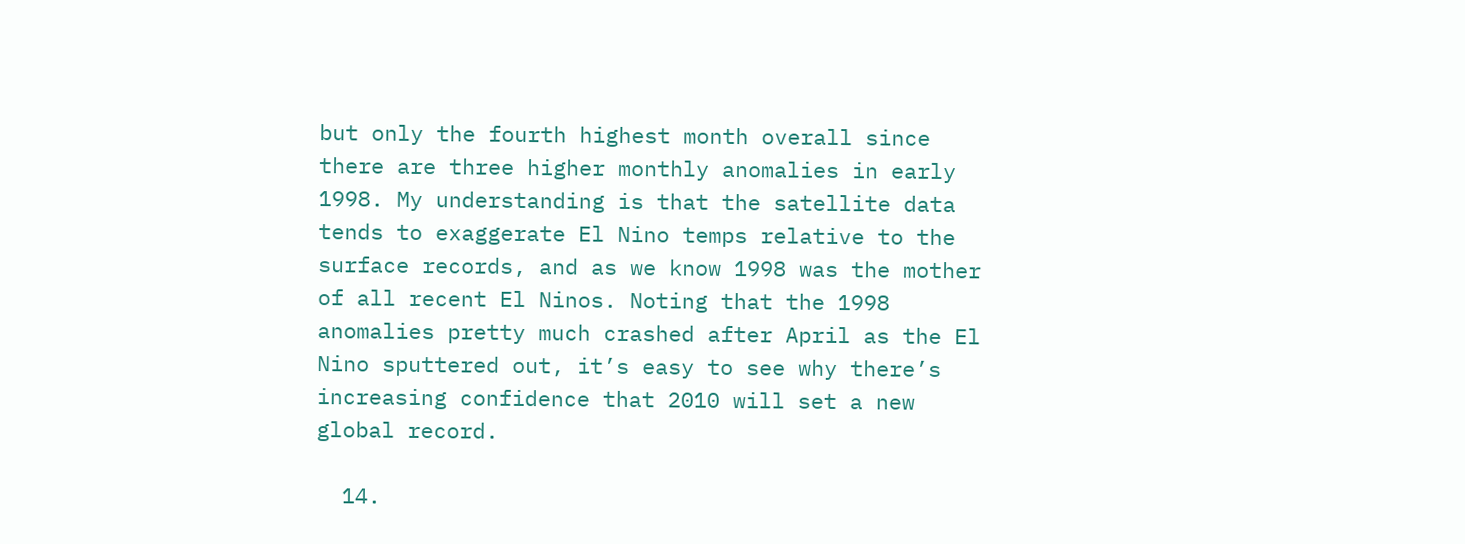but only the fourth highest month overall since there are three higher monthly anomalies in early 1998. My understanding is that the satellite data tends to exaggerate El Nino temps relative to the surface records, and as we know 1998 was the mother of all recent El Ninos. Noting that the 1998 anomalies pretty much crashed after April as the El Nino sputtered out, it’s easy to see why there’s increasing confidence that 2010 will set a new global record.

  14.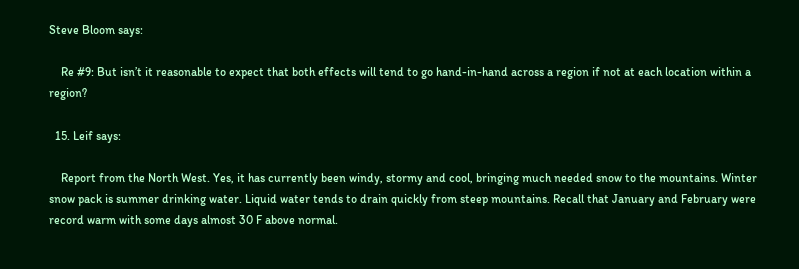Steve Bloom says:

    Re #9: But isn’t it reasonable to expect that both effects will tend to go hand-in-hand across a region if not at each location within a region?

  15. Leif says:

    Report from the North West. Yes, it has currently been windy, stormy and cool, bringing much needed snow to the mountains. Winter snow pack is summer drinking water. Liquid water tends to drain quickly from steep mountains. Recall that January and February were record warm with some days almost 30 F above normal.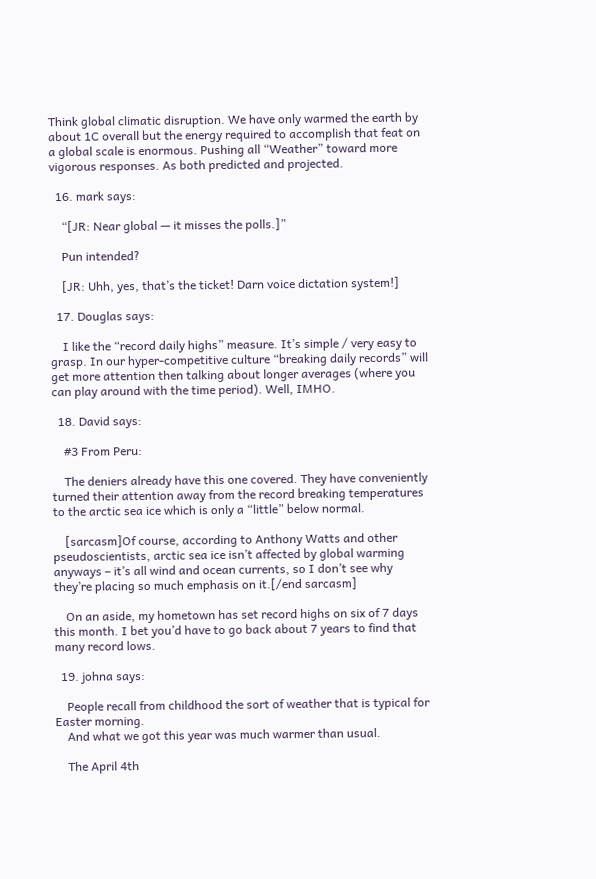Think global climatic disruption. We have only warmed the earth by about 1C overall but the energy required to accomplish that feat on a global scale is enormous. Pushing all “Weather” toward more vigorous responses. As both predicted and projected.

  16. mark says:

    “[JR: Near global — it misses the polls.]”

    Pun intended?

    [JR: Uhh, yes, that’s the ticket! Darn voice dictation system!]

  17. Douglas says:

    I like the “record daily highs” measure. It’s simple / very easy to grasp. In our hyper-competitive culture “breaking daily records” will get more attention then talking about longer averages (where you can play around with the time period). Well, IMHO.

  18. David says:

    #3 From Peru:

    The deniers already have this one covered. They have conveniently turned their attention away from the record breaking temperatures to the arctic sea ice which is only a “little” below normal.

    [sarcasm]Of course, according to Anthony Watts and other pseudoscientists, arctic sea ice isn’t affected by global warming anyways – it’s all wind and ocean currents, so I don’t see why they’re placing so much emphasis on it.[/end sarcasm]

    On an aside, my hometown has set record highs on six of 7 days this month. I bet you’d have to go back about 7 years to find that many record lows.

  19. johna says:

    People recall from childhood the sort of weather that is typical for Easter morning.
    And what we got this year was much warmer than usual.

    The April 4th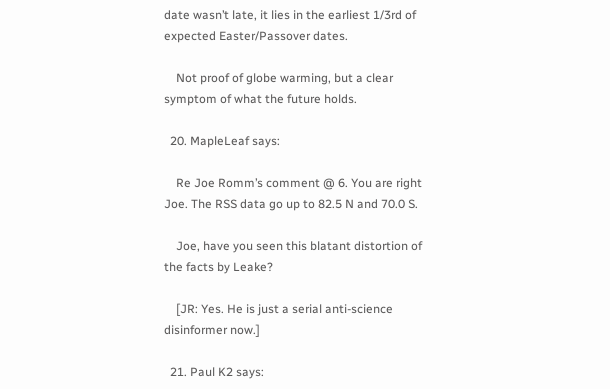date wasn’t late, it lies in the earliest 1/3rd of expected Easter/Passover dates.

    Not proof of globe warming, but a clear symptom of what the future holds.

  20. MapleLeaf says:

    Re Joe Romm’s comment @ 6. You are right Joe. The RSS data go up to 82.5 N and 70.0 S.

    Joe, have you seen this blatant distortion of the facts by Leake?

    [JR: Yes. He is just a serial anti-science disinformer now.]

  21. Paul K2 says: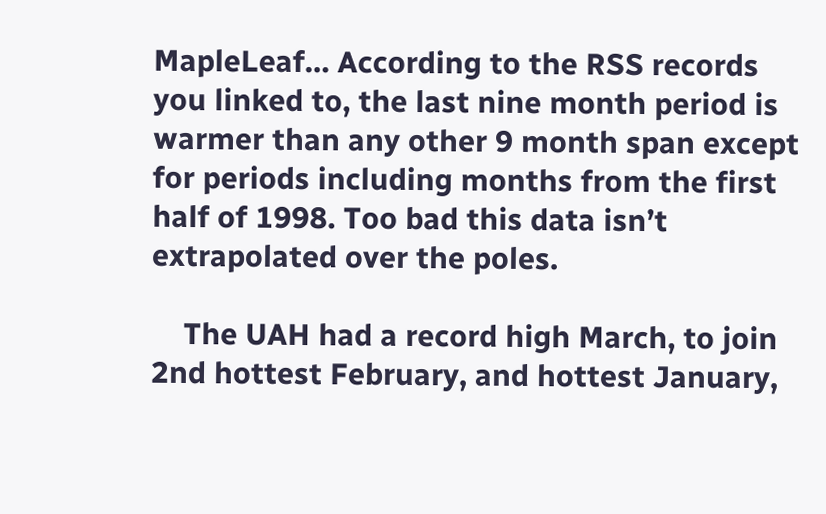MapleLeaf… According to the RSS records you linked to, the last nine month period is warmer than any other 9 month span except for periods including months from the first half of 1998. Too bad this data isn’t extrapolated over the poles.

    The UAH had a record high March, to join 2nd hottest February, and hottest January,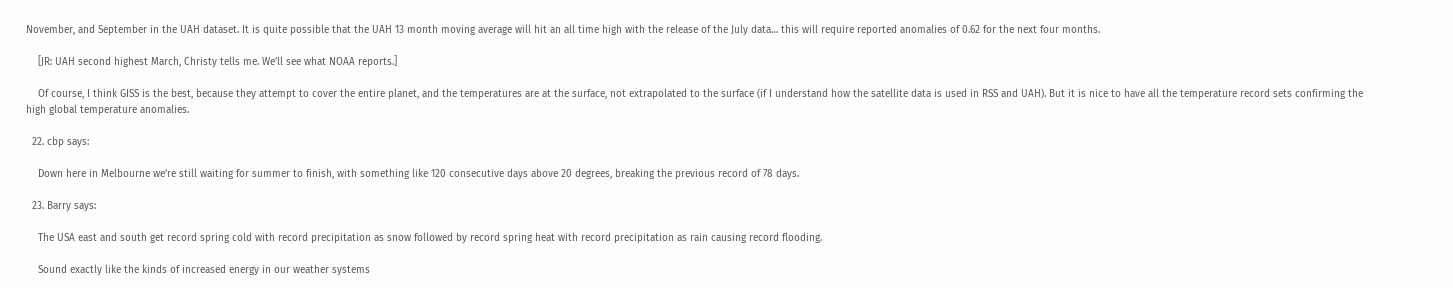November, and September in the UAH dataset. It is quite possible that the UAH 13 month moving average will hit an all time high with the release of the July data… this will require reported anomalies of 0.62 for the next four months.

    [JR: UAH second highest March, Christy tells me. We’ll see what NOAA reports.]

    Of course, I think GISS is the best, because they attempt to cover the entire planet, and the temperatures are at the surface, not extrapolated to the surface (if I understand how the satellite data is used in RSS and UAH). But it is nice to have all the temperature record sets confirming the high global temperature anomalies.

  22. cbp says:

    Down here in Melbourne we’re still waiting for summer to finish, with something like 120 consecutive days above 20 degrees, breaking the previous record of 78 days.

  23. Barry says:

    The USA east and south get record spring cold with record precipitation as snow followed by record spring heat with record precipitation as rain causing record flooding.

    Sound exactly like the kinds of increased energy in our weather systems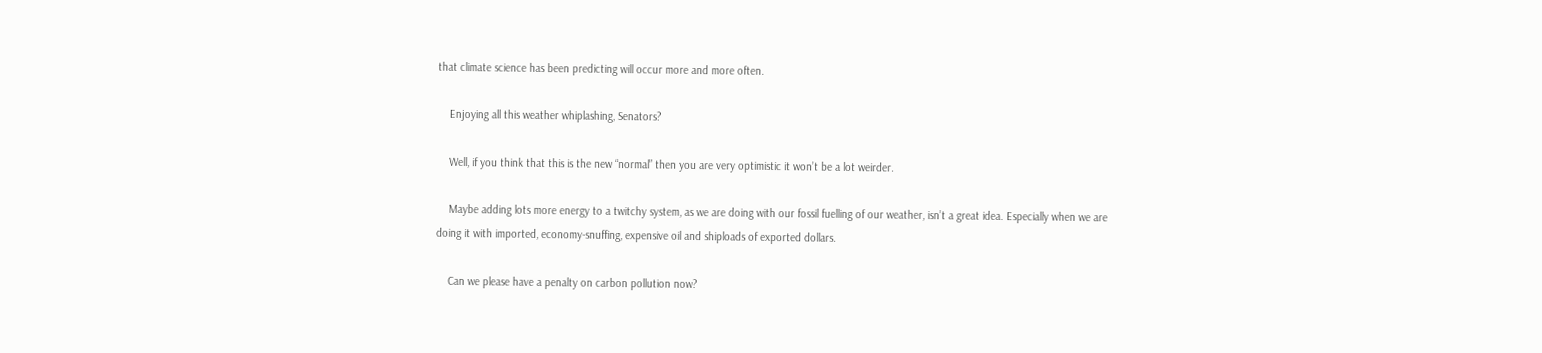that climate science has been predicting will occur more and more often.

    Enjoying all this weather whiplashing, Senators?

    Well, if you think that this is the new “normal” then you are very optimistic it won’t be a lot weirder.

    Maybe adding lots more energy to a twitchy system, as we are doing with our fossil fuelling of our weather, isn’t a great idea. Especially when we are doing it with imported, economy-snuffing, expensive oil and shiploads of exported dollars.

    Can we please have a penalty on carbon pollution now?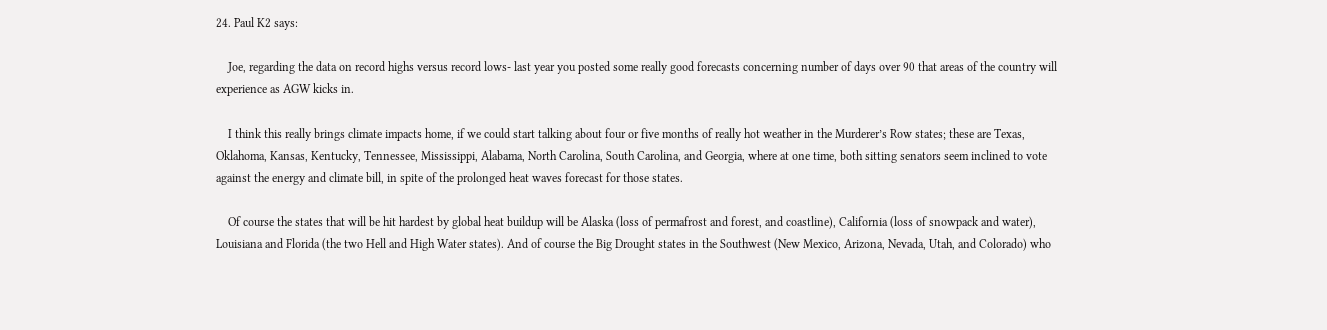24. Paul K2 says:

    Joe, regarding the data on record highs versus record lows- last year you posted some really good forecasts concerning number of days over 90 that areas of the country will experience as AGW kicks in.

    I think this really brings climate impacts home, if we could start talking about four or five months of really hot weather in the Murderer’s Row states; these are Texas, Oklahoma, Kansas, Kentucky, Tennessee, Mississippi, Alabama, North Carolina, South Carolina, and Georgia, where at one time, both sitting senators seem inclined to vote against the energy and climate bill, in spite of the prolonged heat waves forecast for those states.

    Of course the states that will be hit hardest by global heat buildup will be Alaska (loss of permafrost and forest, and coastline), California (loss of snowpack and water), Louisiana and Florida (the two Hell and High Water states). And of course the Big Drought states in the Southwest (New Mexico, Arizona, Nevada, Utah, and Colorado) who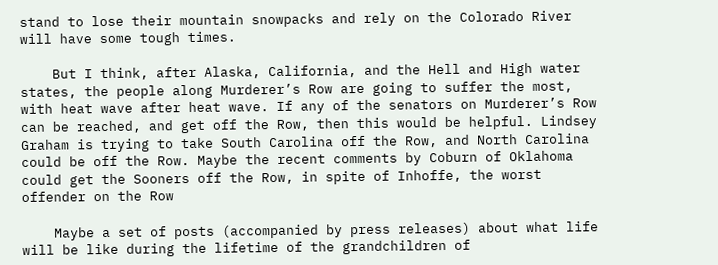stand to lose their mountain snowpacks and rely on the Colorado River will have some tough times.

    But I think, after Alaska, California, and the Hell and High water states, the people along Murderer’s Row are going to suffer the most, with heat wave after heat wave. If any of the senators on Murderer’s Row can be reached, and get off the Row, then this would be helpful. Lindsey Graham is trying to take South Carolina off the Row, and North Carolina could be off the Row. Maybe the recent comments by Coburn of Oklahoma could get the Sooners off the Row, in spite of Inhoffe, the worst offender on the Row

    Maybe a set of posts (accompanied by press releases) about what life will be like during the lifetime of the grandchildren of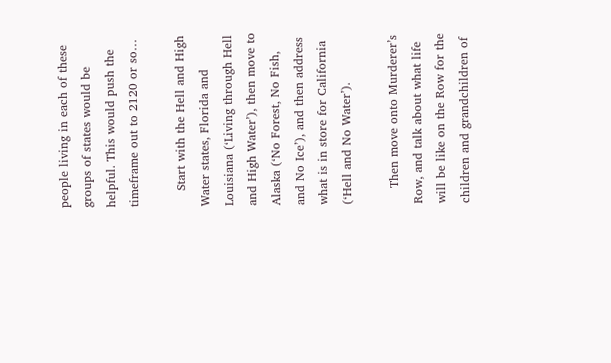people living in each of these groups of states would be helpful. This would push the timeframe out to 2120 or so…

    Start with the Hell and High Water states, Florida and Louisiana (‘Living through Hell and High Water’), then move to Alaska (‘No Forest, No Fish, and No Ice’), and then address what is in store for California (‘Hell and No Water’).

    Then move onto Murderer’s Row, and talk about what life will be like on the Row for the children and grandchildren of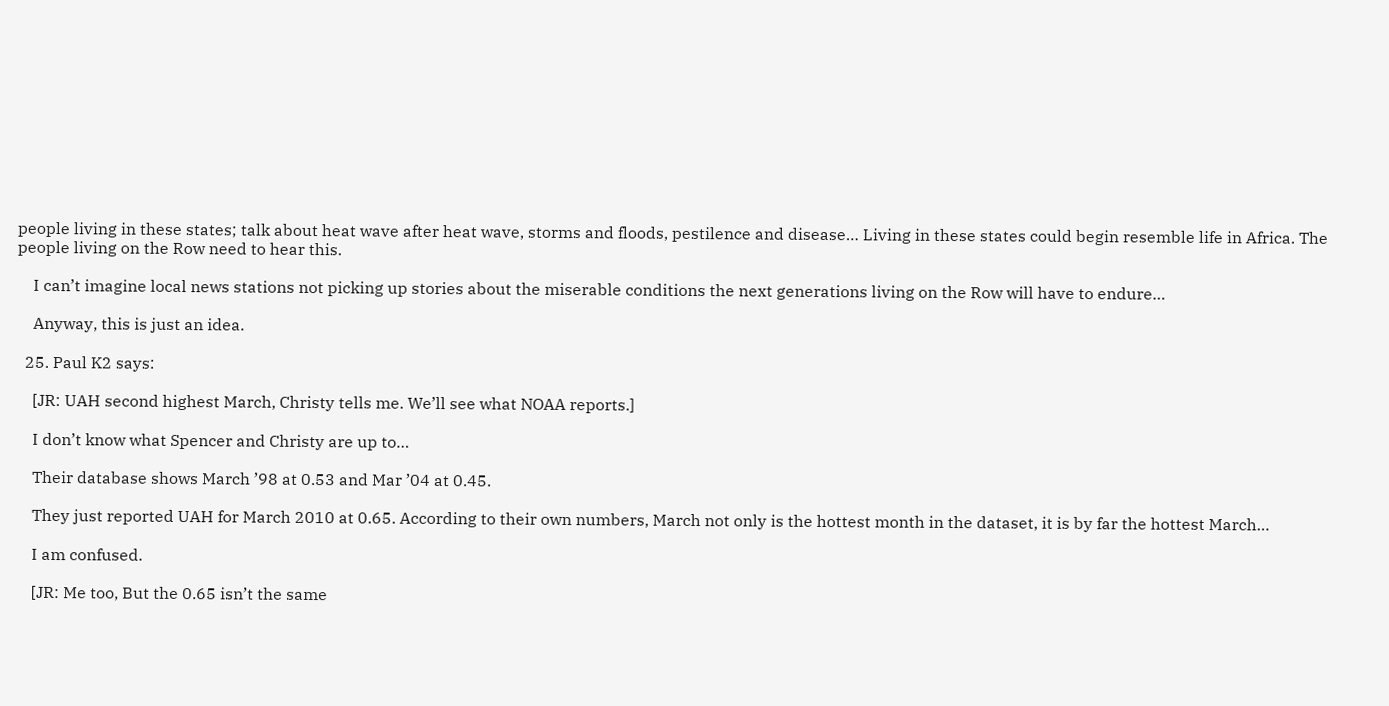people living in these states; talk about heat wave after heat wave, storms and floods, pestilence and disease… Living in these states could begin resemble life in Africa. The people living on the Row need to hear this.

    I can’t imagine local news stations not picking up stories about the miserable conditions the next generations living on the Row will have to endure…

    Anyway, this is just an idea.

  25. Paul K2 says:

    [JR: UAH second highest March, Christy tells me. We’ll see what NOAA reports.]

    I don’t know what Spencer and Christy are up to…

    Their database shows March ’98 at 0.53 and Mar ’04 at 0.45.

    They just reported UAH for March 2010 at 0.65. According to their own numbers, March not only is the hottest month in the dataset, it is by far the hottest March…

    I am confused.

    [JR: Me too, But the 0.65 isn’t the same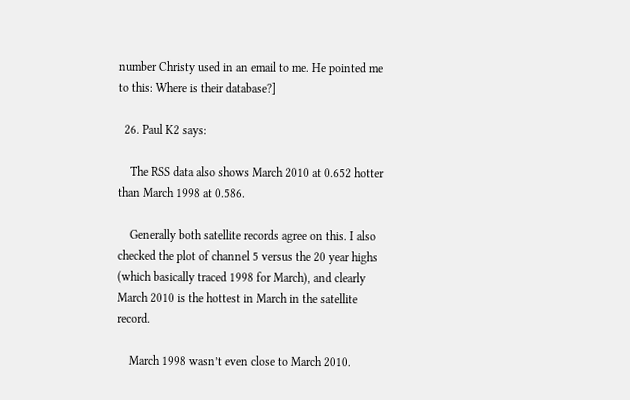number Christy used in an email to me. He pointed me to this: Where is their database?]

  26. Paul K2 says:

    The RSS data also shows March 2010 at 0.652 hotter than March 1998 at 0.586.

    Generally both satellite records agree on this. I also checked the plot of channel 5 versus the 20 year highs (which basically traced 1998 for March), and clearly March 2010 is the hottest in March in the satellite record.

    March 1998 wasn’t even close to March 2010.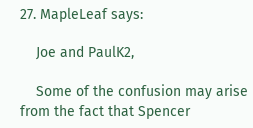27. MapleLeaf says:

    Joe and PaulK2,

    Some of the confusion may arise from the fact that Spencer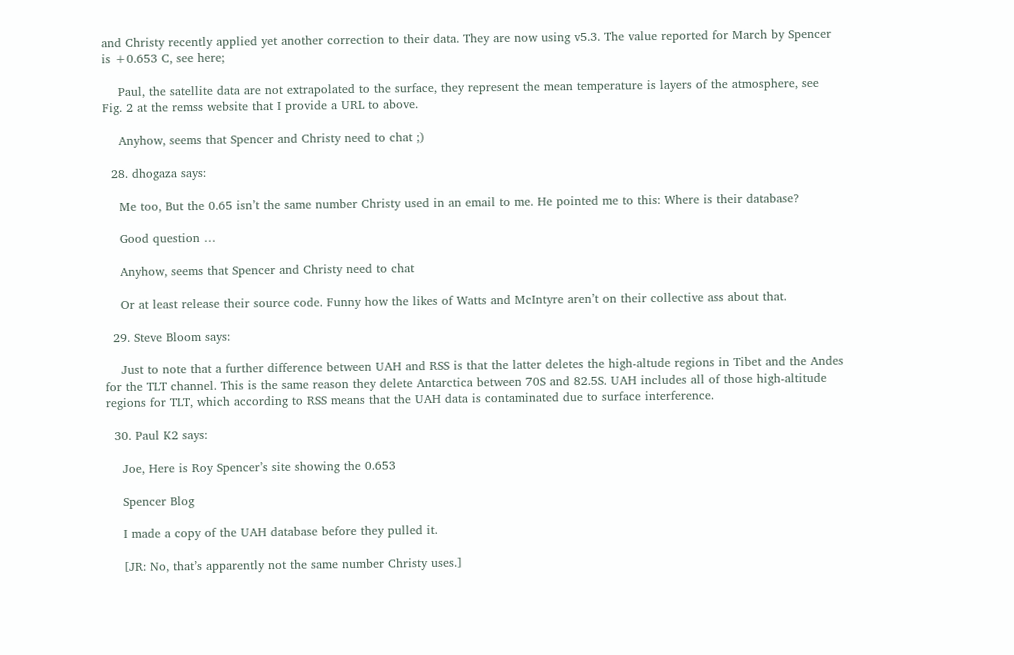and Christy recently applied yet another correction to their data. They are now using v5.3. The value reported for March by Spencer is +0.653 C, see here;

    Paul, the satellite data are not extrapolated to the surface, they represent the mean temperature is layers of the atmosphere, see Fig. 2 at the remss website that I provide a URL to above.

    Anyhow, seems that Spencer and Christy need to chat ;)

  28. dhogaza says:

    Me too, But the 0.65 isn’t the same number Christy used in an email to me. He pointed me to this: Where is their database?

    Good question …

    Anyhow, seems that Spencer and Christy need to chat

    Or at least release their source code. Funny how the likes of Watts and McIntyre aren’t on their collective ass about that.

  29. Steve Bloom says:

    Just to note that a further difference between UAH and RSS is that the latter deletes the high-altude regions in Tibet and the Andes for the TLT channel. This is the same reason they delete Antarctica between 70S and 82.5S. UAH includes all of those high-altitude regions for TLT, which according to RSS means that the UAH data is contaminated due to surface interference.

  30. Paul K2 says:

    Joe, Here is Roy Spencer’s site showing the 0.653

    Spencer Blog

    I made a copy of the UAH database before they pulled it.

    [JR: No, that’s apparently not the same number Christy uses.]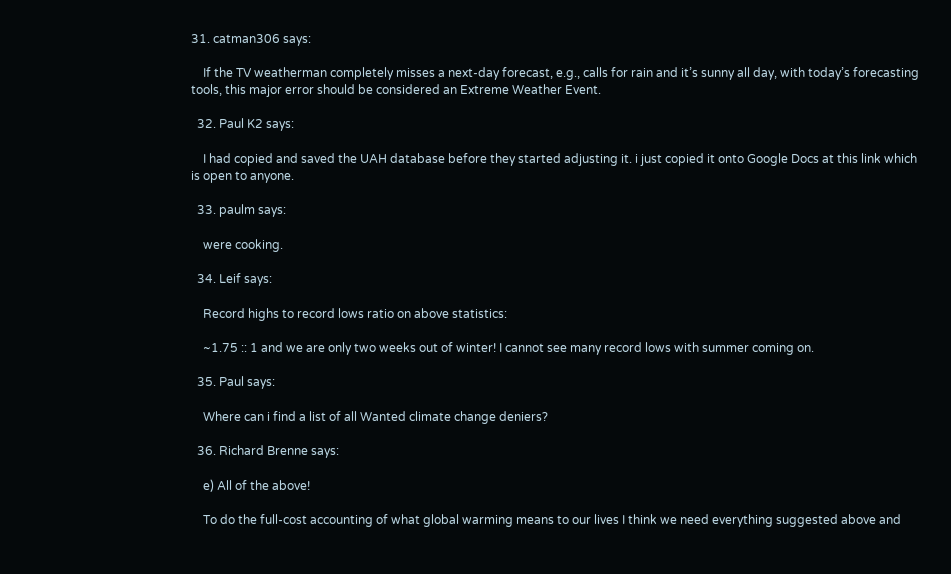31. catman306 says:

    If the TV weatherman completely misses a next-day forecast, e.g., calls for rain and it’s sunny all day, with today’s forecasting tools, this major error should be considered an Extreme Weather Event.

  32. Paul K2 says:

    I had copied and saved the UAH database before they started adjusting it. i just copied it onto Google Docs at this link which is open to anyone.

  33. paulm says:

    were cooking.

  34. Leif says:

    Record highs to record lows ratio on above statistics:

    ~1.75 :: 1 and we are only two weeks out of winter! I cannot see many record lows with summer coming on.

  35. Paul says:

    Where can i find a list of all Wanted climate change deniers?

  36. Richard Brenne says:

    e) All of the above!

    To do the full-cost accounting of what global warming means to our lives I think we need everything suggested above and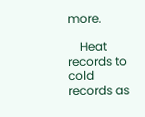more.

    Heat records to cold records as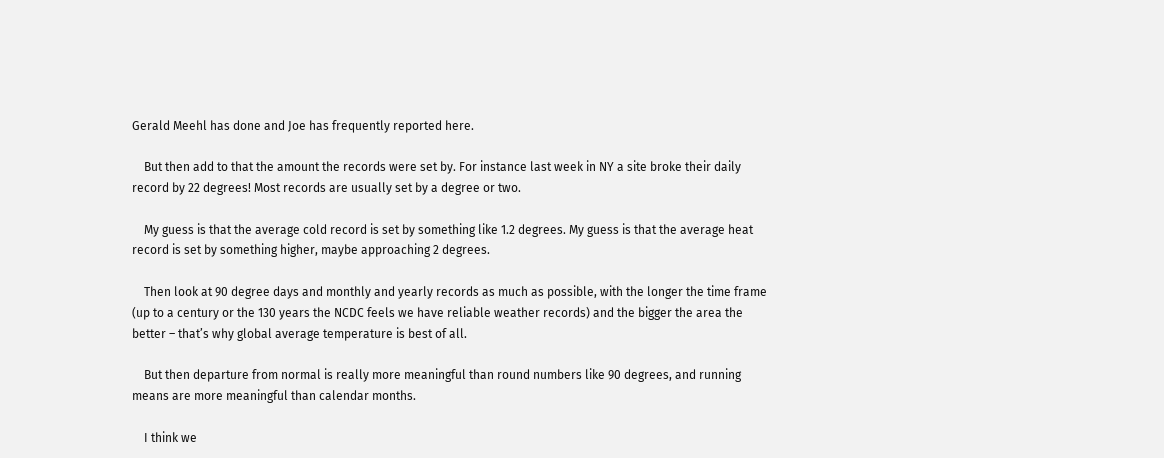Gerald Meehl has done and Joe has frequently reported here.

    But then add to that the amount the records were set by. For instance last week in NY a site broke their daily record by 22 degrees! Most records are usually set by a degree or two.

    My guess is that the average cold record is set by something like 1.2 degrees. My guess is that the average heat record is set by something higher, maybe approaching 2 degrees.

    Then look at 90 degree days and monthly and yearly records as much as possible, with the longer the time frame (up to a century or the 130 years the NCDC feels we have reliable weather records) and the bigger the area the better – that’s why global average temperature is best of all.

    But then departure from normal is really more meaningful than round numbers like 90 degrees, and running means are more meaningful than calendar months.

    I think we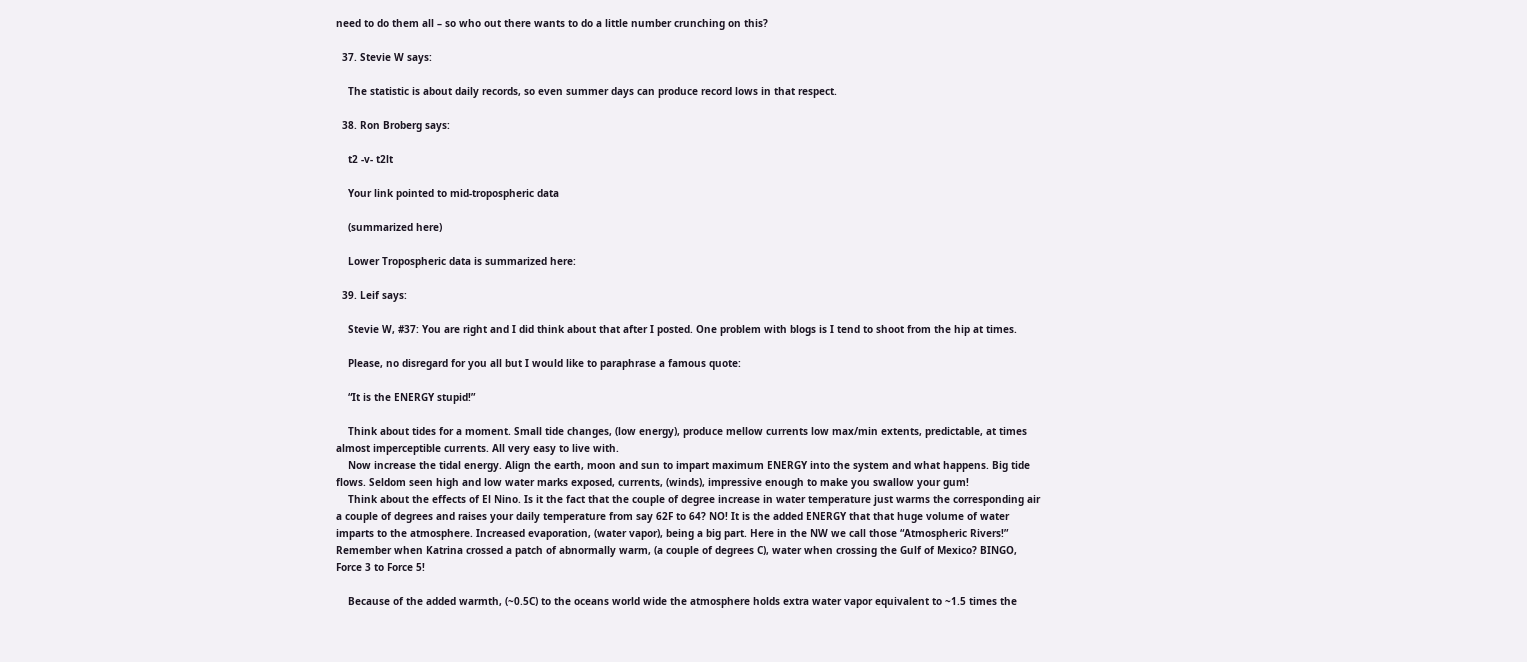need to do them all – so who out there wants to do a little number crunching on this?

  37. Stevie W says:

    The statistic is about daily records, so even summer days can produce record lows in that respect.

  38. Ron Broberg says:

    t2 -v- t2lt

    Your link pointed to mid-tropospheric data

    (summarized here)

    Lower Tropospheric data is summarized here:

  39. Leif says:

    Stevie W, #37: You are right and I did think about that after I posted. One problem with blogs is I tend to shoot from the hip at times.

    Please, no disregard for you all but I would like to paraphrase a famous quote:

    “It is the ENERGY stupid!”

    Think about tides for a moment. Small tide changes, (low energy), produce mellow currents low max/min extents, predictable, at times almost imperceptible currents. All very easy to live with.
    Now increase the tidal energy. Align the earth, moon and sun to impart maximum ENERGY into the system and what happens. Big tide flows. Seldom seen high and low water marks exposed, currents, (winds), impressive enough to make you swallow your gum!
    Think about the effects of El Nino. Is it the fact that the couple of degree increase in water temperature just warms the corresponding air a couple of degrees and raises your daily temperature from say 62F to 64? NO! It is the added ENERGY that that huge volume of water imparts to the atmosphere. Increased evaporation, (water vapor), being a big part. Here in the NW we call those “Atmospheric Rivers!” Remember when Katrina crossed a patch of abnormally warm, (a couple of degrees C), water when crossing the Gulf of Mexico? BINGO, Force 3 to Force 5!

    Because of the added warmth, (~0.5C) to the oceans world wide the atmosphere holds extra water vapor equivalent to ~1.5 times the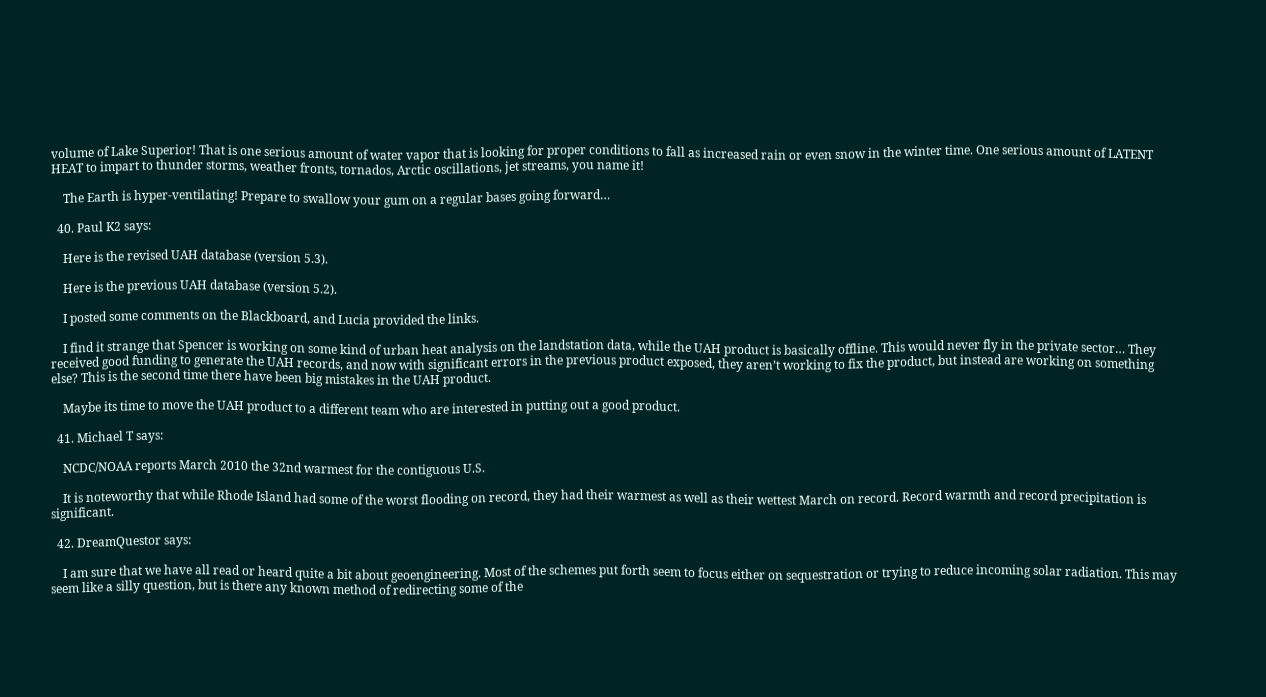volume of Lake Superior! That is one serious amount of water vapor that is looking for proper conditions to fall as increased rain or even snow in the winter time. One serious amount of LATENT HEAT to impart to thunder storms, weather fronts, tornados, Arctic oscillations, jet streams, you name it!

    The Earth is hyper-ventilating! Prepare to swallow your gum on a regular bases going forward…

  40. Paul K2 says:

    Here is the revised UAH database (version 5.3).

    Here is the previous UAH database (version 5.2).

    I posted some comments on the Blackboard, and Lucia provided the links.

    I find it strange that Spencer is working on some kind of urban heat analysis on the landstation data, while the UAH product is basically offline. This would never fly in the private sector… They received good funding to generate the UAH records, and now with significant errors in the previous product exposed, they aren’t working to fix the product, but instead are working on something else? This is the second time there have been big mistakes in the UAH product.

    Maybe its time to move the UAH product to a different team who are interested in putting out a good product.

  41. Michael T says:

    NCDC/NOAA reports March 2010 the 32nd warmest for the contiguous U.S.

    It is noteworthy that while Rhode Island had some of the worst flooding on record, they had their warmest as well as their wettest March on record. Record warmth and record precipitation is significant.

  42. DreamQuestor says:

    I am sure that we have all read or heard quite a bit about geoengineering. Most of the schemes put forth seem to focus either on sequestration or trying to reduce incoming solar radiation. This may seem like a silly question, but is there any known method of redirecting some of the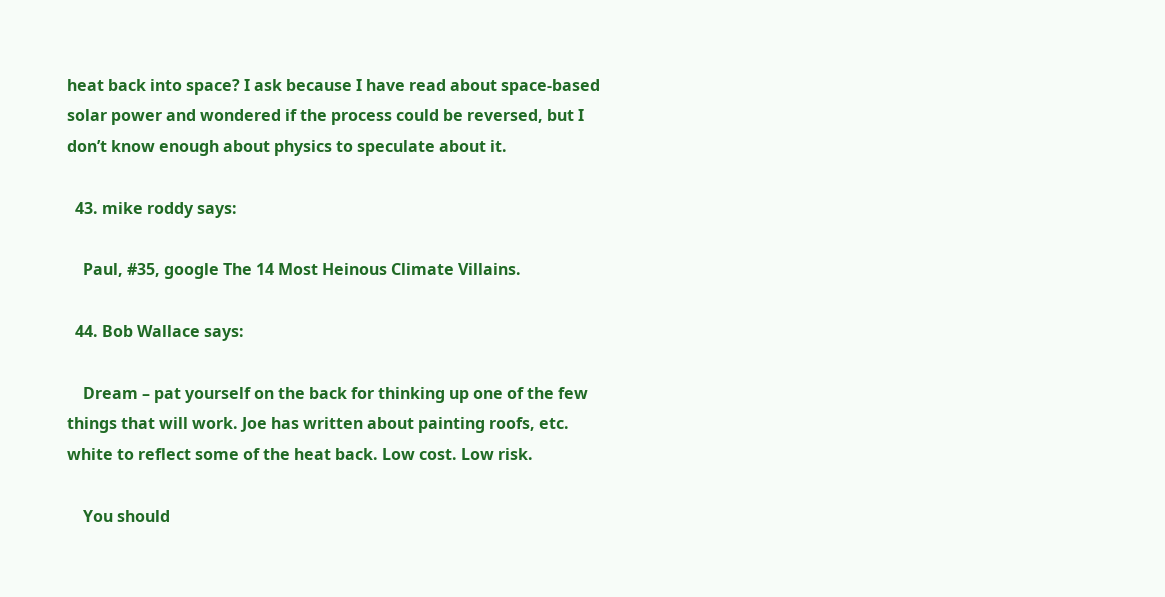heat back into space? I ask because I have read about space-based solar power and wondered if the process could be reversed, but I don’t know enough about physics to speculate about it.

  43. mike roddy says:

    Paul, #35, google The 14 Most Heinous Climate Villains.

  44. Bob Wallace says:

    Dream – pat yourself on the back for thinking up one of the few things that will work. Joe has written about painting roofs, etc. white to reflect some of the heat back. Low cost. Low risk.

    You should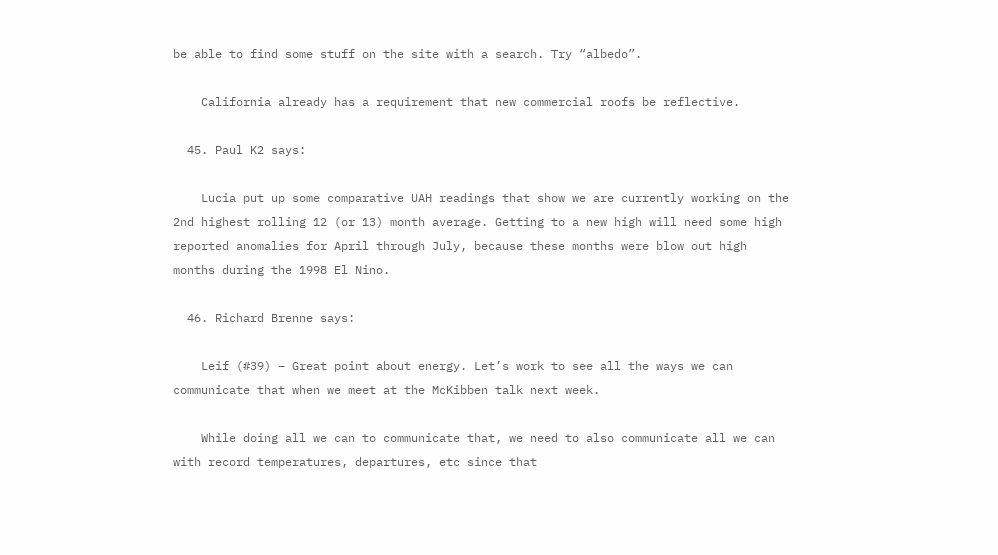be able to find some stuff on the site with a search. Try “albedo”.

    California already has a requirement that new commercial roofs be reflective.

  45. Paul K2 says:

    Lucia put up some comparative UAH readings that show we are currently working on the 2nd highest rolling 12 (or 13) month average. Getting to a new high will need some high reported anomalies for April through July, because these months were blow out high months during the 1998 El Nino.

  46. Richard Brenne says:

    Leif (#39) – Great point about energy. Let’s work to see all the ways we can communicate that when we meet at the McKibben talk next week.

    While doing all we can to communicate that, we need to also communicate all we can with record temperatures, departures, etc since that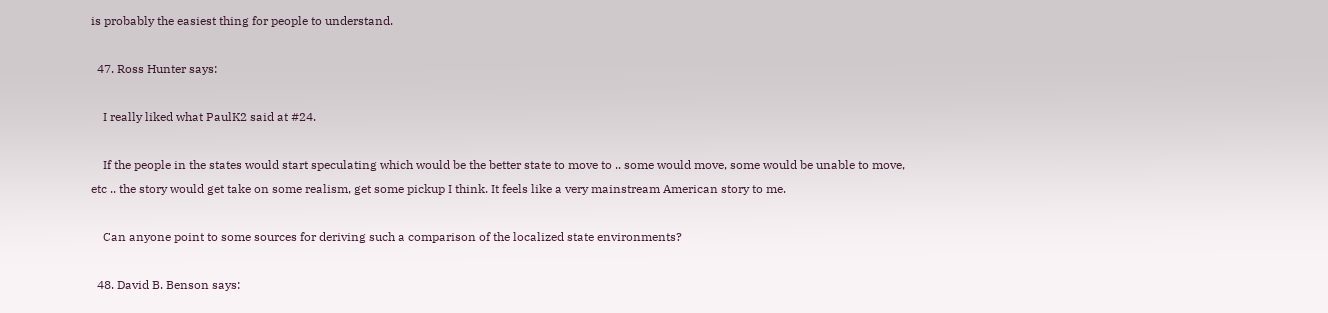is probably the easiest thing for people to understand.

  47. Ross Hunter says:

    I really liked what PaulK2 said at #24.

    If the people in the states would start speculating which would be the better state to move to .. some would move, some would be unable to move, etc .. the story would get take on some realism, get some pickup I think. It feels like a very mainstream American story to me.

    Can anyone point to some sources for deriving such a comparison of the localized state environments?

  48. David B. Benson says: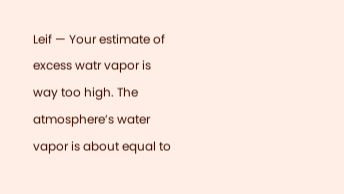Leif — Your estimate of excess watr vapor is way too high. The atmosphere’s water vapor is about equal to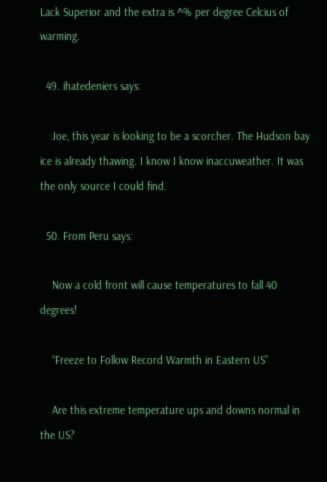Lack Superior and the extra is ^% per degree Celcius of warming.

  49. ihatedeniers says:

    Joe, this year is looking to be a scorcher. The Hudson bay ice is already thawing. I know I know inaccuweather. It was the only source I could find.

  50. From Peru says:

    Now a cold front will cause temperatures to fall 40 degrees!

    “Freeze to Follow Record Warmth in Eastern US”

    Are this extreme temperature ups and downs normal in the US?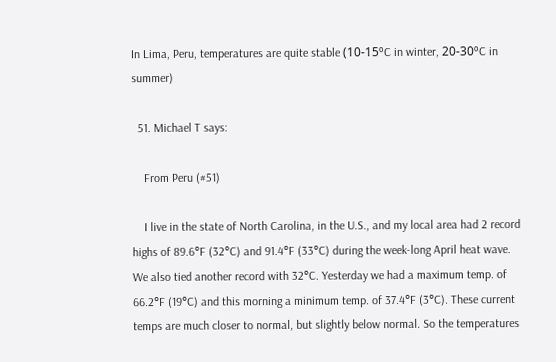In Lima, Peru, temperatures are quite stable (10-15ºC in winter, 20-30ºC in summer)

  51. Michael T says:

    From Peru (#51)

    I live in the state of North Carolina, in the U.S., and my local area had 2 record highs of 89.6°F (32°C) and 91.4°F (33°C) during the week-long April heat wave. We also tied another record with 32°C. Yesterday we had a maximum temp. of 66.2°F (19°C) and this morning a minimum temp. of 37.4°F (3°C). These current temps are much closer to normal, but slightly below normal. So the temperatures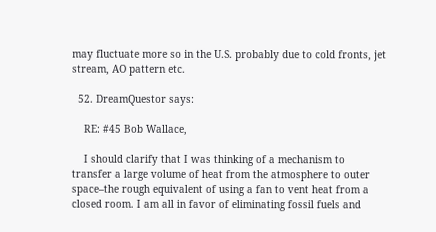may fluctuate more so in the U.S. probably due to cold fronts, jet stream, AO pattern etc.

  52. DreamQuestor says:

    RE: #45 Bob Wallace,

    I should clarify that I was thinking of a mechanism to transfer a large volume of heat from the atmosphere to outer space–the rough equivalent of using a fan to vent heat from a closed room. I am all in favor of eliminating fossil fuels and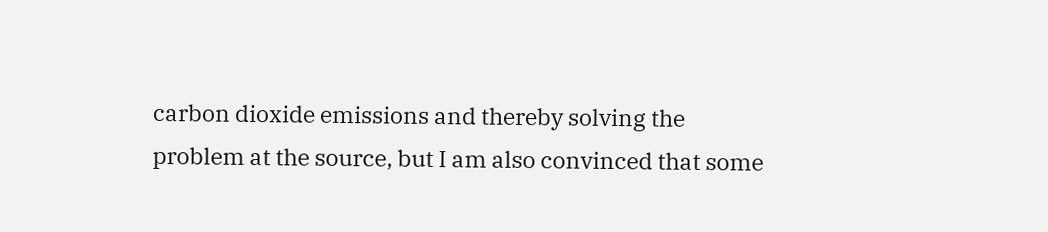carbon dioxide emissions and thereby solving the problem at the source, but I am also convinced that some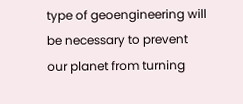type of geoengineering will be necessary to prevent our planet from turning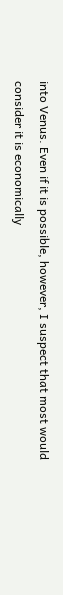into Venus. Even if it is possible, however, I suspect that most would consider it is economically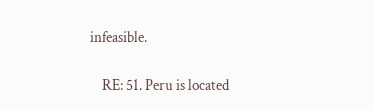infeasible.

    RE: 51. Peru is located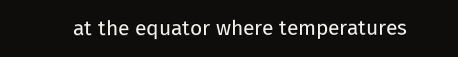at the equator where temperatures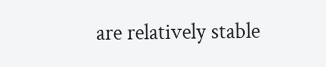are relatively stable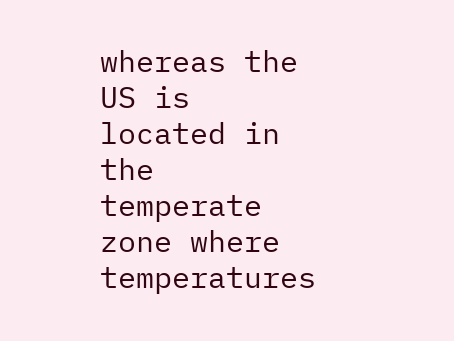whereas the US is located in the temperate zone where temperatures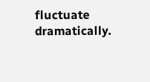fluctuate dramatically.